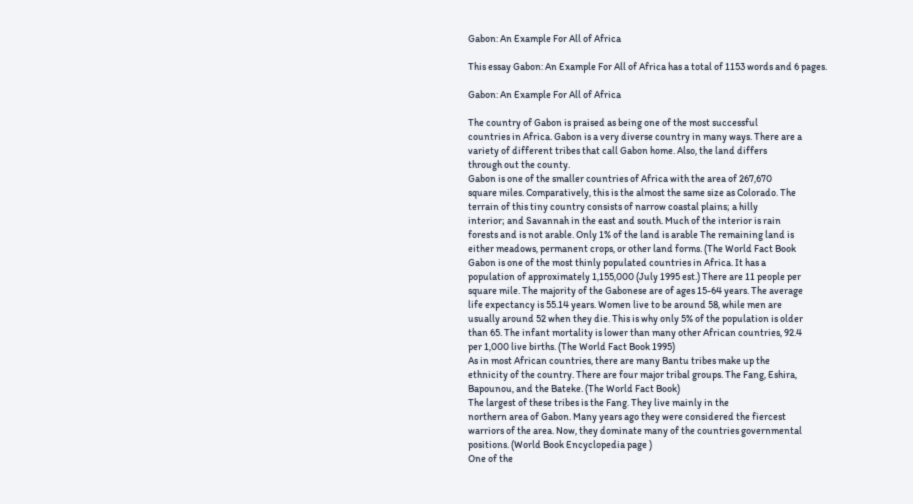Gabon: An Example For All of Africa

This essay Gabon: An Example For All of Africa has a total of 1153 words and 6 pages.

Gabon: An Example For All of Africa

The country of Gabon is praised as being one of the most successful
countries in Africa. Gabon is a very diverse country in many ways. There are a
variety of different tribes that call Gabon home. Also, the land differs
through out the county.
Gabon is one of the smaller countries of Africa with the area of 267,670
square miles. Comparatively, this is the almost the same size as Colorado. The
terrain of this tiny country consists of narrow coastal plains; a hilly
interior; and Savannah in the east and south. Much of the interior is rain
forests and is not arable. Only 1% of the land is arable The remaining land is
either meadows, permanent crops, or other land forms. (The World Fact Book
Gabon is one of the most thinly populated countries in Africa. It has a
population of approximately 1,155,000 (July 1995 est.) There are 11 people per
square mile. The majority of the Gabonese are of ages 15-64 years. The average
life expectancy is 55.14 years. Women live to be around 58, while men are
usually around 52 when they die. This is why only 5% of the population is older
than 65. The infant mortality is lower than many other African countries, 92.4
per 1,000 live births. (The World Fact Book 1995)
As in most African countries, there are many Bantu tribes make up the
ethnicity of the country. There are four major tribal groups. The Fang, Eshira,
Bapounou, and the Bateke. (The World Fact Book)
The largest of these tribes is the Fang. They live mainly in the
northern area of Gabon. Many years ago they were considered the fiercest
warriors of the area. Now, they dominate many of the countries governmental
positions. (World Book Encyclopedia page )
One of the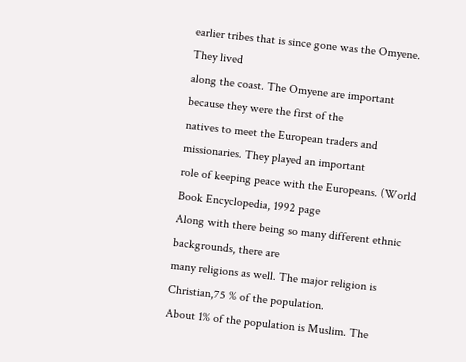earlier tribes that is since gone was the Omyene. They lived
along the coast. The Omyene are important because they were the first of the
natives to meet the European traders and missionaries. They played an important
role of keeping peace with the Europeans. (World Book Encyclopedia, 1992 page
Along with there being so many different ethnic backgrounds, there are
many religions as well. The major religion is Christian,75 % of the population.
About 1% of the population is Muslim. The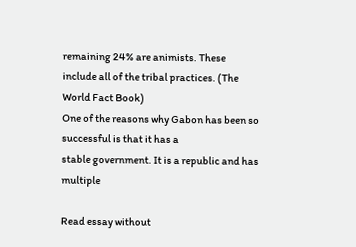remaining 24% are animists. These
include all of the tribal practices. (The World Fact Book)
One of the reasons why Gabon has been so successful is that it has a
stable government. It is a republic and has multiple

Read essay without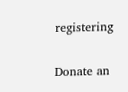registering

Donate an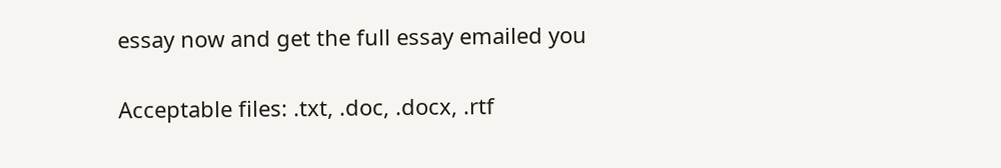essay now and get the full essay emailed you

Acceptable files: .txt, .doc, .docx, .rtf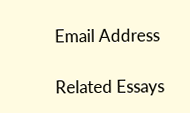Email Address

Related Essays